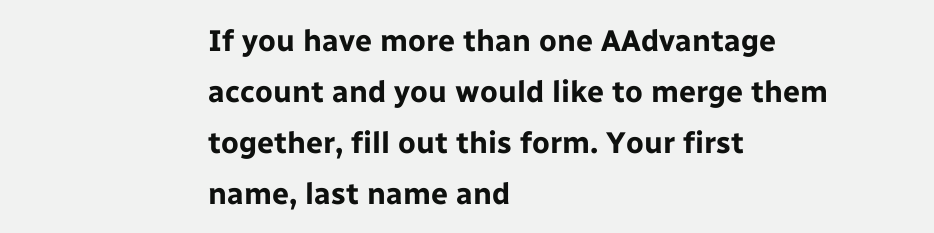If you have more than one AAdvantage account and you would like to merge them together, fill out this form. Your first name, last name and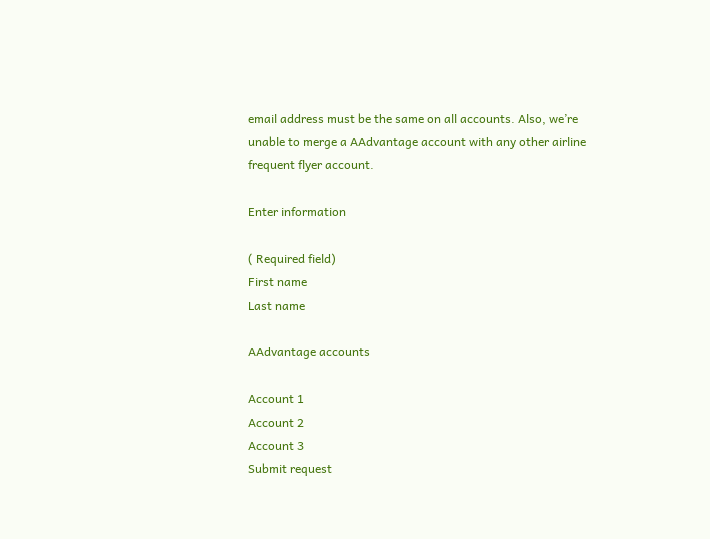email address must be the same on all accounts. Also, we’re unable to merge a AAdvantage account with any other airline frequent flyer account.

Enter information

( Required field)
First name
Last name

AAdvantage accounts

Account 1
Account 2
Account 3
Submit request